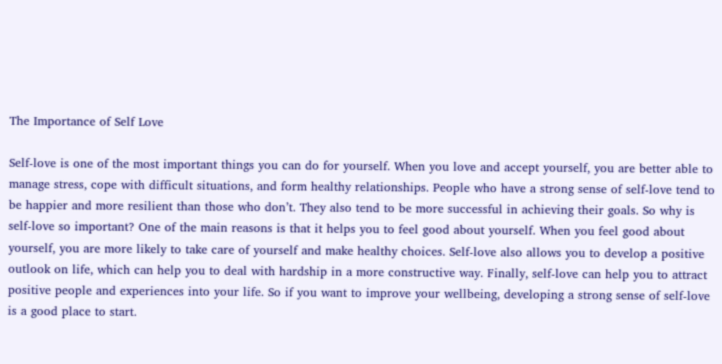The Importance of Self Love

Self-love is one of the most important things you can do for yourself. When you love and accept yourself, you are better able to manage stress, cope with difficult situations, and form healthy relationships. People who have a strong sense of self-love tend to be happier and more resilient than those who don’t. They also tend to be more successful in achieving their goals. So why is self-love so important? One of the main reasons is that it helps you to feel good about yourself. When you feel good about yourself, you are more likely to take care of yourself and make healthy choices. Self-love also allows you to develop a positive outlook on life, which can help you to deal with hardship in a more constructive way. Finally, self-love can help you to attract positive people and experiences into your life. So if you want to improve your wellbeing, developing a strong sense of self-love is a good place to start.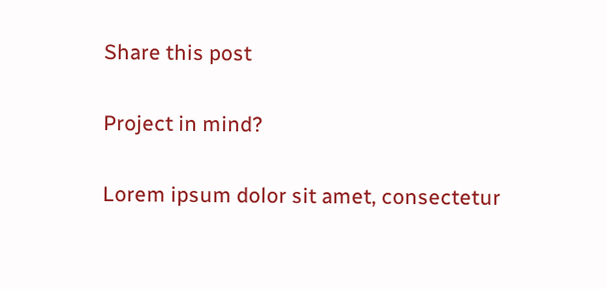Share this post

Project in mind?

Lorem ipsum dolor sit amet, consectetur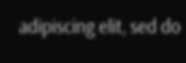adipiscing elit, sed do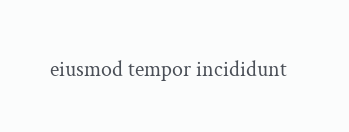eiusmod tempor incididunt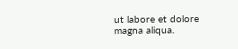ut labore et dolore magna aliqua.